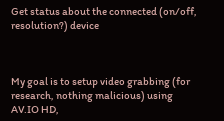Get status about the connected (on/off, resolution?) device



My goal is to setup video grabbing (for research, nothing malicious) using AV.IO HD,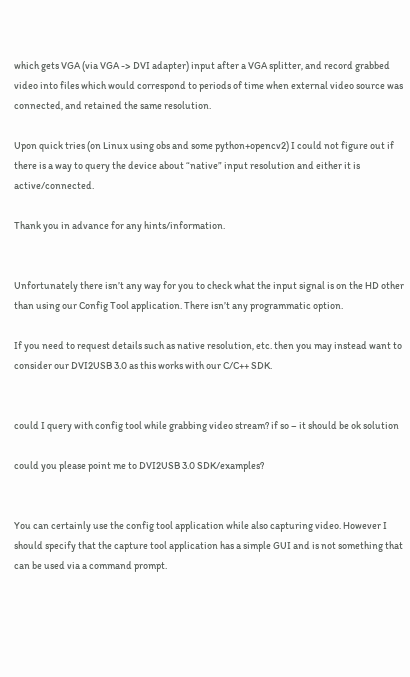which gets VGA (via VGA -> DVI adapter) input after a VGA splitter, and record grabbed video into files which would correspond to periods of time when external video source was connected, and retained the same resolution.

Upon quick tries (on Linux using obs and some python+opencv2) I could not figure out if there is a way to query the device about “native” input resolution and either it is active/connected.

Thank you in advance for any hints/information.


Unfortunately there isn’t any way for you to check what the input signal is on the HD other than using our Config Tool application. There isn’t any programmatic option.

If you need to request details such as native resolution, etc. then you may instead want to consider our DVI2USB 3.0 as this works with our C/C++ SDK.


could I query with config tool while grabbing video stream? if so – it should be ok solution

could you please point me to DVI2USB 3.0 SDK/examples?


You can certainly use the config tool application while also capturing video. However I should specify that the capture tool application has a simple GUI and is not something that can be used via a command prompt.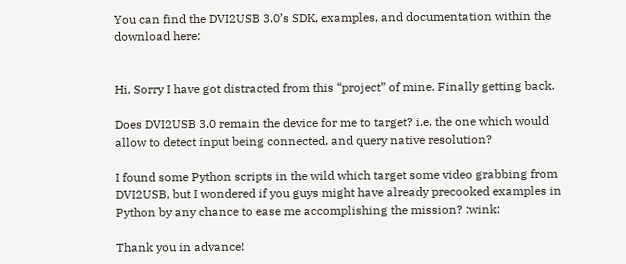You can find the DVI2USB 3.0’s SDK, examples, and documentation within the download here:


Hi, Sorry I have got distracted from this “project” of mine. Finally getting back.

Does DVI2USB 3.0 remain the device for me to target? i.e. the one which would allow to detect input being connected, and query native resolution?

I found some Python scripts in the wild which target some video grabbing from DVI2USB, but I wondered if you guys might have already precooked examples in Python by any chance to ease me accomplishing the mission? :wink:

Thank you in advance!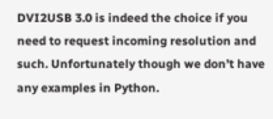DVI2USB 3.0 is indeed the choice if you need to request incoming resolution and such. Unfortunately though we don’t have any examples in Python.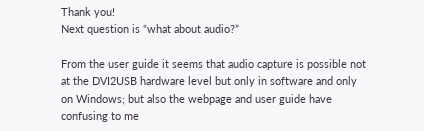Thank you!
Next question is “what about audio?”

From the user guide it seems that audio capture is possible not at the DVI2USB hardware level but only in software and only on Windows; but also the webpage and user guide have confusing to me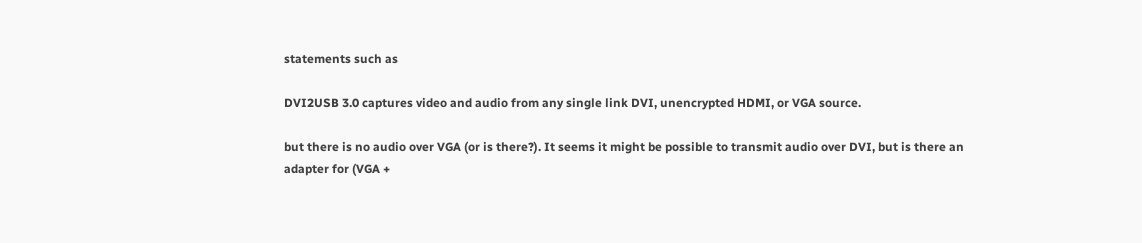statements such as

DVI2USB 3.0 captures video and audio from any single link DVI, unencrypted HDMI, or VGA source.

but there is no audio over VGA (or is there?). It seems it might be possible to transmit audio over DVI, but is there an adapter for (VGA +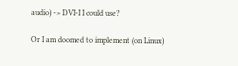audio) -> DVI-I I could use?

Or I am doomed to implement (on Linux)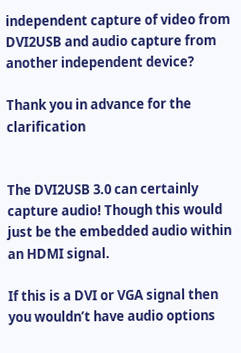independent capture of video from DVI2USB and audio capture from another independent device?

Thank you in advance for the clarification


The DVI2USB 3.0 can certainly capture audio! Though this would just be the embedded audio within an HDMI signal.

If this is a DVI or VGA signal then you wouldn’t have audio options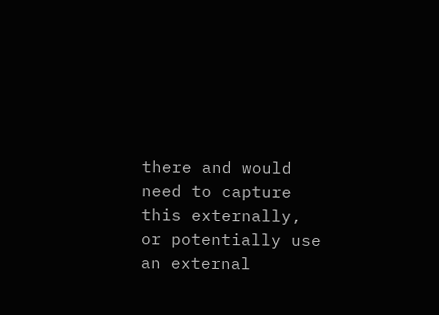there and would need to capture this externally, or potentially use an external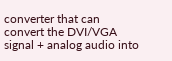converter that can convert the DVI/VGA signal + analog audio into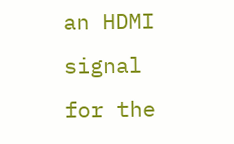an HDMI signal for the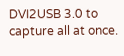DVI2USB 3.0 to capture all at once.